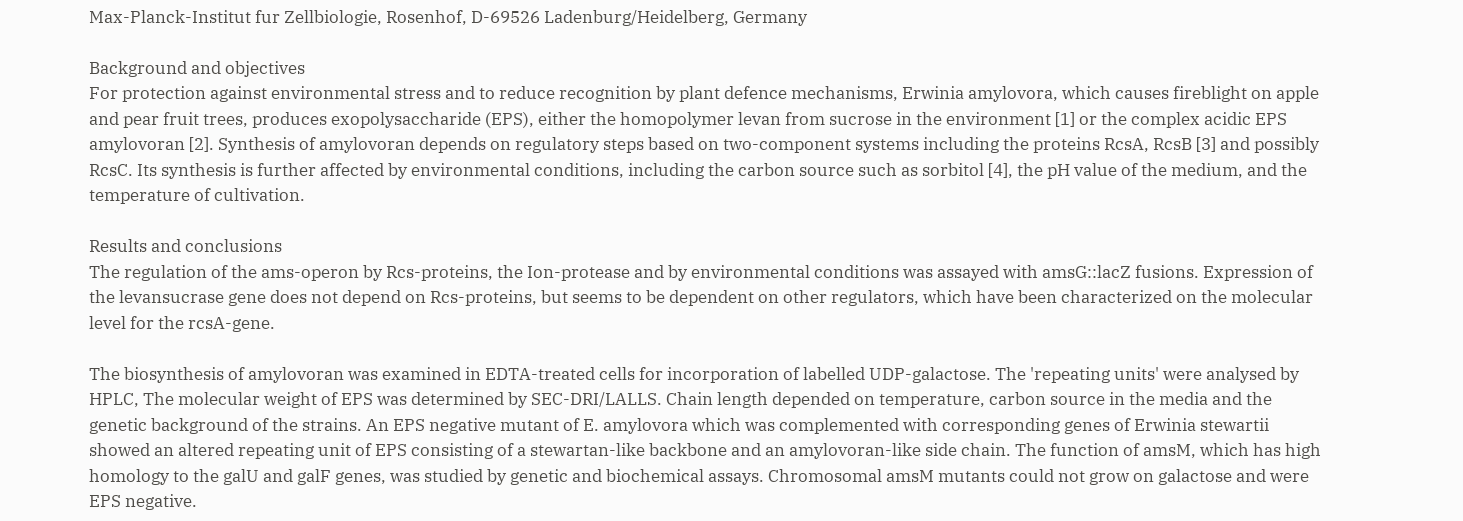Max-Planck-Institut fur Zellbiologie, Rosenhof, D-69526 Ladenburg/Heidelberg, Germany

Background and objectives
For protection against environmental stress and to reduce recognition by plant defence mechanisms, Erwinia amylovora, which causes fireblight on apple and pear fruit trees, produces exopolysaccharide (EPS), either the homopolymer levan from sucrose in the environment [1] or the complex acidic EPS amylovoran [2]. Synthesis of amylovoran depends on regulatory steps based on two-component systems including the proteins RcsA, RcsB [3] and possibly RcsC. Its synthesis is further affected by environmental conditions, including the carbon source such as sorbitol [4], the pH value of the medium, and the temperature of cultivation.

Results and conclusions
The regulation of the ams-operon by Rcs-proteins, the Ion-protease and by environmental conditions was assayed with amsG::lacZ fusions. Expression of the levansucrase gene does not depend on Rcs-proteins, but seems to be dependent on other regulators, which have been characterized on the molecular level for the rcsA-gene.

The biosynthesis of amylovoran was examined in EDTA-treated cells for incorporation of labelled UDP-galactose. The 'repeating units' were analysed by HPLC, The molecular weight of EPS was determined by SEC-DRI/LALLS. Chain length depended on temperature, carbon source in the media and the genetic background of the strains. An EPS negative mutant of E. amylovora which was complemented with corresponding genes of Erwinia stewartii showed an altered repeating unit of EPS consisting of a stewartan-like backbone and an amylovoran-like side chain. The function of amsM, which has high homology to the galU and galF genes, was studied by genetic and biochemical assays. Chromosomal amsM mutants could not grow on galactose and were EPS negative.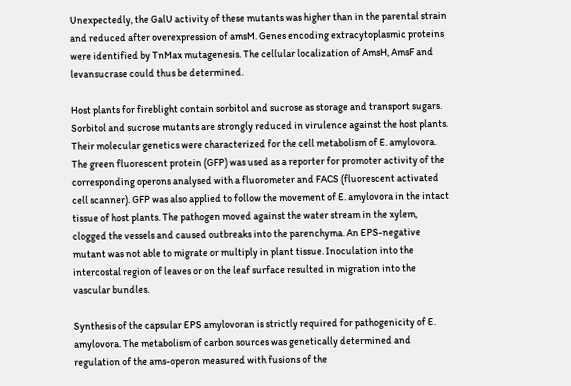Unexpectedly, the GalU activity of these mutants was higher than in the parental strain and reduced after overexpression of amsM. Genes encoding extracytoplasmic proteins were identified by TnMax mutagenesis. The cellular localization of AmsH, AmsF and levansucrase could thus be determined.

Host plants for fireblight contain sorbitol and sucrose as storage and transport sugars. Sorbitol and sucrose mutants are strongly reduced in virulence against the host plants. Their molecular genetics were characterized for the cell metabolism of E. amylovora. The green fluorescent protein (GFP) was used as a reporter for promoter activity of the corresponding operons analysed with a fluorometer and FACS (fluorescent activated cell scanner). GFP was also applied to follow the movement of E. amylovora in the intact tissue of host plants. The pathogen moved against the water stream in the xylem, clogged the vessels and caused outbreaks into the parenchyma. An EPS-negative mutant was not able to migrate or multiply in plant tissue. Inoculation into the intercostal region of leaves or on the leaf surface resulted in migration into the vascular bundles.

Synthesis of the capsular EPS amylovoran is strictly required for pathogenicity of E. amylovora. The metabolism of carbon sources was genetically determined and regulation of the ams-operon measured with fusions of the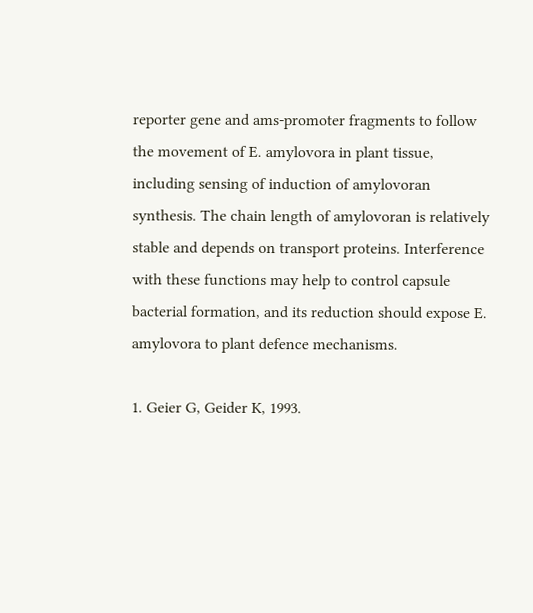reporter gene and ams-promoter fragments to follow the movement of E. amylovora in plant tissue, including sensing of induction of amylovoran synthesis. The chain length of amylovoran is relatively stable and depends on transport proteins. Interference with these functions may help to control capsule bacterial formation, and its reduction should expose E. amylovora to plant defence mechanisms.

1. Geier G, Geider K, 1993.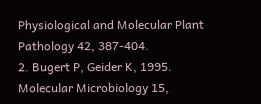Physiological and Molecular Plant Pathology 42, 387-404.
2. Bugert P, Geider K, 1995. Molecular Microbiology 15,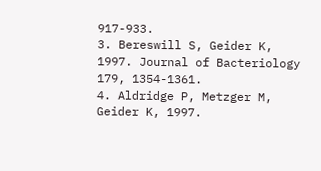917-933.
3. Bereswill S, Geider K, 1997. Journal of Bacteriology 179, 1354-1361.
4. Aldridge P, Metzger M, Geider K, 1997.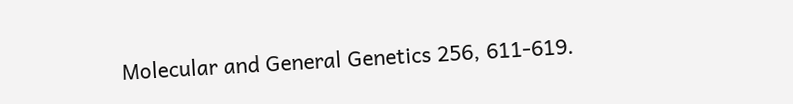Molecular and General Genetics 256, 611-619.